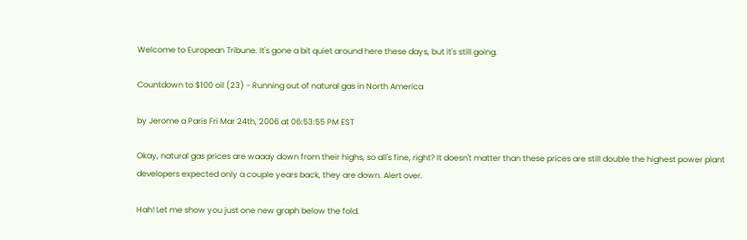Welcome to European Tribune. It's gone a bit quiet around here these days, but it's still going.

Countdown to $100 oil (23) - Running out of natural gas in North America

by Jerome a Paris Fri Mar 24th, 2006 at 06:53:55 PM EST

Okay, natural gas prices are waaay down from their highs, so all's fine, right? It doesn't matter than these prices are still double the highest power plant developers expected only a couple years back, they are down. Alert over.

Hah! Let me show you just one new graph below the fold.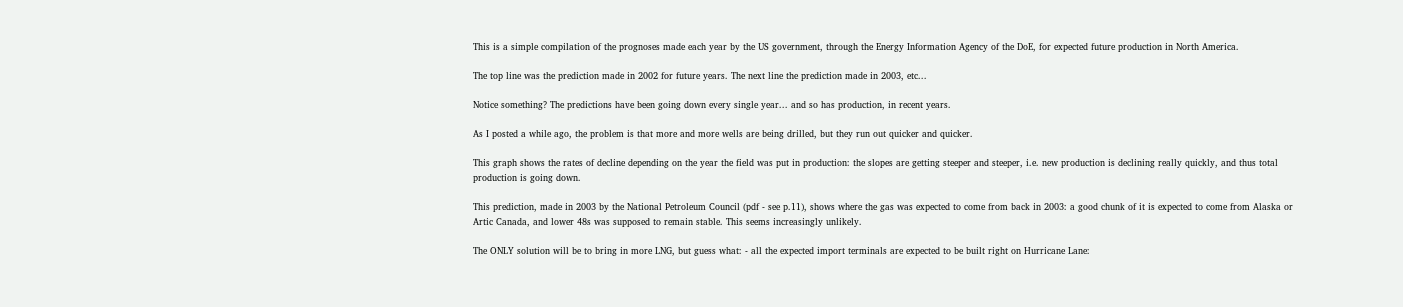This is a simple compilation of the prognoses made each year by the US government, through the Energy Information Agency of the DoE, for expected future production in North America.

The top line was the prediction made in 2002 for future years. The next line the prediction made in 2003, etc...

Notice something? The predictions have been going down every single year... and so has production, in recent years.

As I posted a while ago, the problem is that more and more wells are being drilled, but they run out quicker and quicker.

This graph shows the rates of decline depending on the year the field was put in production: the slopes are getting steeper and steeper, i.e. new production is declining really quickly, and thus total production is going down.

This prediction, made in 2003 by the National Petroleum Council (pdf - see p.11), shows where the gas was expected to come from back in 2003: a good chunk of it is expected to come from Alaska or Artic Canada, and lower 48s was supposed to remain stable. This seems increasingly unlikely.

The ONLY solution will be to bring in more LNG, but guess what: - all the expected import terminals are expected to be built right on Hurricane Lane: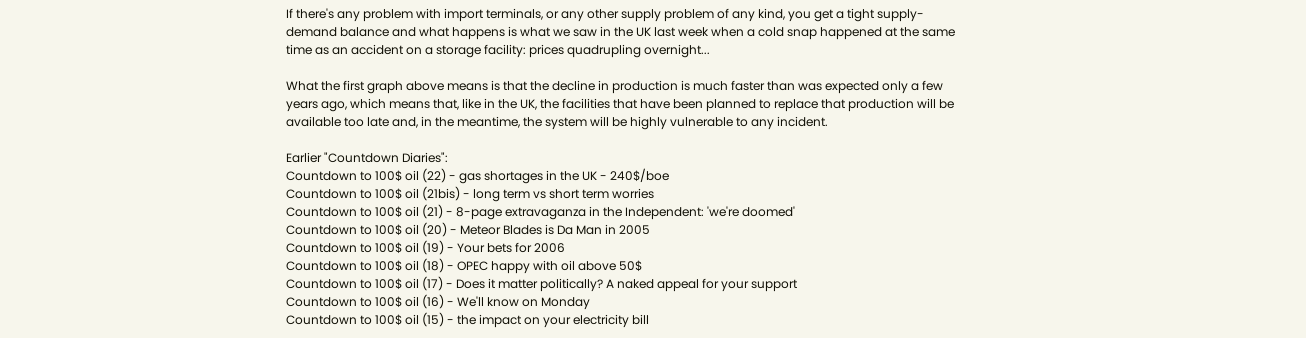If there's any problem with import terminals, or any other supply problem of any kind, you get a tight supply-demand balance and what happens is what we saw in the UK last week when a cold snap happened at the same time as an accident on a storage facility: prices quadrupling overnight...

What the first graph above means is that the decline in production is much faster than was expected only a few years ago, which means that, like in the UK, the facilities that have been planned to replace that production will be available too late and, in the meantime, the system will be highly vulnerable to any incident.

Earlier "Countdown Diaries":
Countdown to 100$ oil (22) - gas shortages in the UK - 240$/boe
Countdown to 100$ oil (21bis) - long term vs short term worries
Countdown to 100$ oil (21) - 8-page extravaganza in the Independent: 'we're doomed'
Countdown to 100$ oil (20) - Meteor Blades is Da Man in 2005
Countdown to 100$ oil (19) - Your bets for 2006
Countdown to 100$ oil (18) - OPEC happy with oil above 50$
Countdown to 100$ oil (17) - Does it matter politically? A naked appeal for your support
Countdown to 100$ oil (16) - We'll know on Monday
Countdown to 100$ oil (15) - the impact on your electricity bill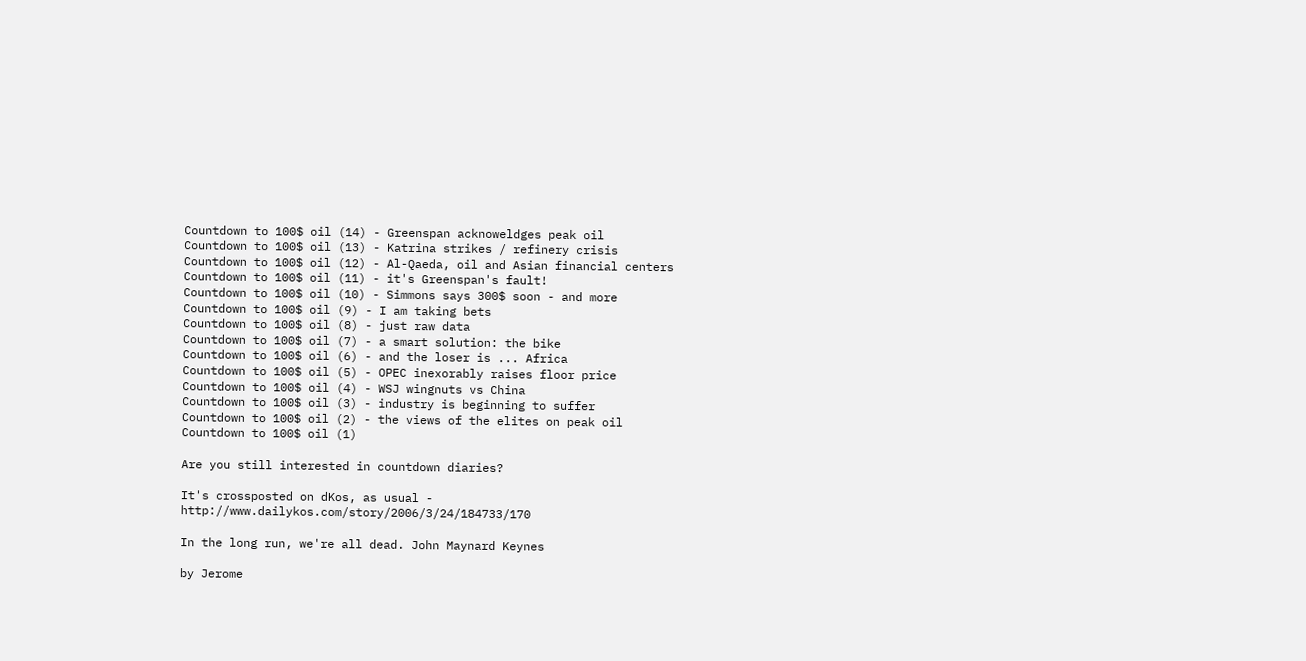Countdown to 100$ oil (14) - Greenspan acknoweldges peak oil
Countdown to 100$ oil (13) - Katrina strikes / refinery crisis
Countdown to 100$ oil (12) - Al-Qaeda, oil and Asian financial centers
Countdown to 100$ oil (11) - it's Greenspan's fault!
Countdown to 100$ oil (10) - Simmons says 300$ soon - and more
Countdown to 100$ oil (9) - I am taking bets
Countdown to 100$ oil (8) - just raw data
Countdown to 100$ oil (7) - a smart solution: the bike
Countdown to 100$ oil (6) - and the loser is ... Africa
Countdown to 100$ oil (5) - OPEC inexorably raises floor price
Countdown to 100$ oil (4) - WSJ wingnuts vs China
Countdown to 100$ oil (3) - industry is beginning to suffer
Countdown to 100$ oil (2) - the views of the elites on peak oil
Countdown to 100$ oil (1)

Are you still interested in countdown diaries?

It's crossposted on dKos, as usual - http://www.dailykos.com/story/2006/3/24/184733/170

In the long run, we're all dead. John Maynard Keynes

by Jerome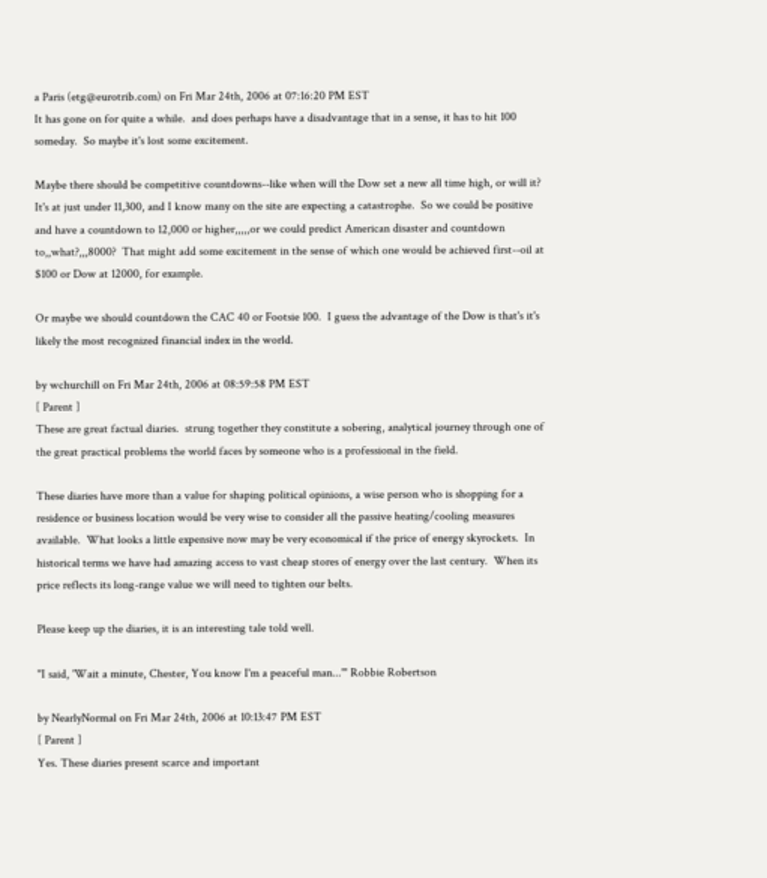a Paris (etg@eurotrib.com) on Fri Mar 24th, 2006 at 07:16:20 PM EST
It has gone on for quite a while.  and does perhaps have a disadvantage that in a sense, it has to hit 100 someday.  So maybe it's lost some excitement.

Maybe there should be competitive countdowns--like when will the Dow set a new all time high, or will it?  It's at just under 11,300, and I know many on the site are expecting a catastrophe.  So we could be positive and have a countdown to 12,000 or higher,,,,,or we could predict American disaster and countdown to,,what?,,,8000?  That might add some excitement in the sense of which one would be achieved first--oil at $100 or Dow at 12000, for example.

Or maybe we should countdown the CAC 40 or Footsie 100.  I guess the advantage of the Dow is that's it's likely the most recognized financial index in the world.

by wchurchill on Fri Mar 24th, 2006 at 08:59:58 PM EST
[ Parent ]
These are great factual diaries.  strung together they constitute a sobering, analytical journey through one of the great practical problems the world faces by someone who is a professional in the field.

These diaries have more than a value for shaping political opinions, a wise person who is shopping for a residence or business location would be very wise to consider all the passive heating/cooling measures available.  What looks a little expensive now may be very economical if the price of energy skyrockets.  In historical terms we have had amazing access to vast cheap stores of energy over the last century.  When its price reflects its long-range value we will need to tighten our belts.

Please keep up the diaries, it is an interesting tale told well.

"I said, 'Wait a minute, Chester, You know I'm a peaceful man...'" Robbie Robertson

by NearlyNormal on Fri Mar 24th, 2006 at 10:13:47 PM EST
[ Parent ]
Yes. These diaries present scarce and important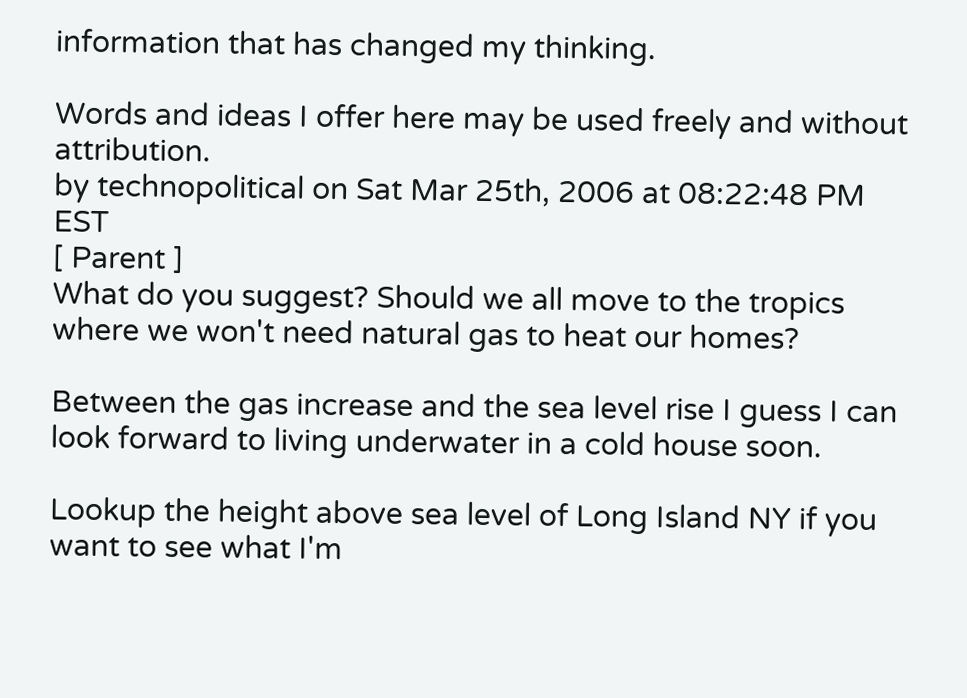information that has changed my thinking.

Words and ideas I offer here may be used freely and without attribution.
by technopolitical on Sat Mar 25th, 2006 at 08:22:48 PM EST
[ Parent ]
What do you suggest? Should we all move to the tropics where we won't need natural gas to heat our homes?

Between the gas increase and the sea level rise I guess I can look forward to living underwater in a cold house soon.

Lookup the height above sea level of Long Island NY if you want to see what I'm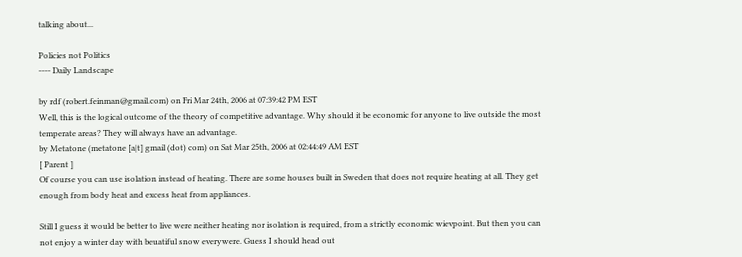talking about...

Policies not Politics
---- Daily Landscape

by rdf (robert.feinman@gmail.com) on Fri Mar 24th, 2006 at 07:39:42 PM EST
Well, this is the logical outcome of the theory of competitive advantage. Why should it be economic for anyone to live outside the most temperate areas? They will always have an advantage.
by Metatone (metatone [a|t] gmail (dot) com) on Sat Mar 25th, 2006 at 02:44:49 AM EST
[ Parent ]
Of course you can use isolation instead of heating. There are some houses built in Sweden that does not require heating at all. They get enough from body heat and excess heat from appliances.

Still I guess it would be better to live were neither heating nor isolation is required, from a strictly economic wievpoint. But then you can not enjoy a winter day with beuatiful snow everywere. Guess I should head out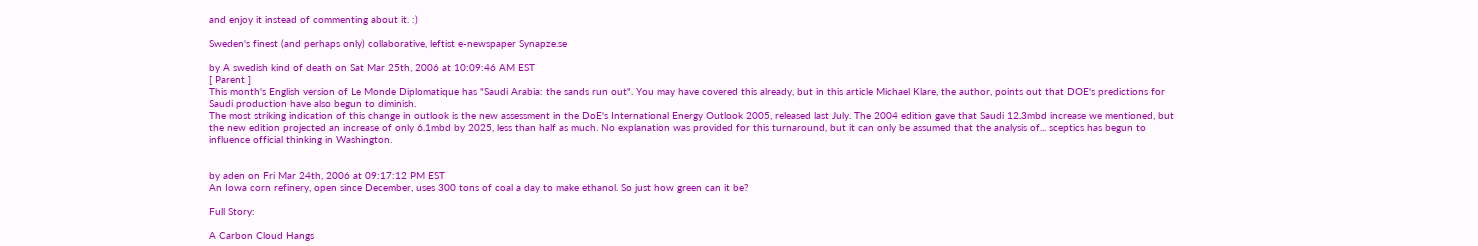and enjoy it instead of commenting about it. :)

Sweden's finest (and perhaps only) collaborative, leftist e-newspaper Synapze.se

by A swedish kind of death on Sat Mar 25th, 2006 at 10:09:46 AM EST
[ Parent ]
This month's English version of Le Monde Diplomatique has "Saudi Arabia: the sands run out". You may have covered this already, but in this article Michael Klare, the author, points out that DOE's predictions for Saudi production have also begun to diminish.
The most striking indication of this change in outlook is the new assessment in the DoE's International Energy Outlook 2005, released last July. The 2004 edition gave that Saudi 12.3mbd increase we mentioned, but the new edition projected an increase of only 6.1mbd by 2025, less than half as much. No explanation was provided for this turnaround, but it can only be assumed that the analysis of... sceptics has begun to influence official thinking in Washington.


by aden on Fri Mar 24th, 2006 at 09:17:12 PM EST
An Iowa corn refinery, open since December, uses 300 tons of coal a day to make ethanol. So just how green can it be?

Full Story:

A Carbon Cloud Hangs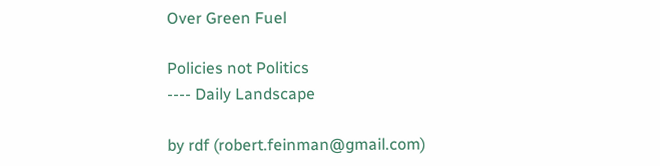Over Green Fuel

Policies not Politics
---- Daily Landscape

by rdf (robert.feinman@gmail.com)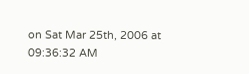on Sat Mar 25th, 2006 at 09:36:32 AM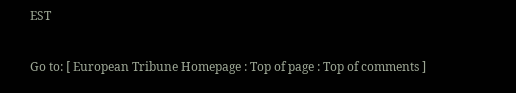EST

Go to: [ European Tribune Homepage : Top of page : Top of comments ]